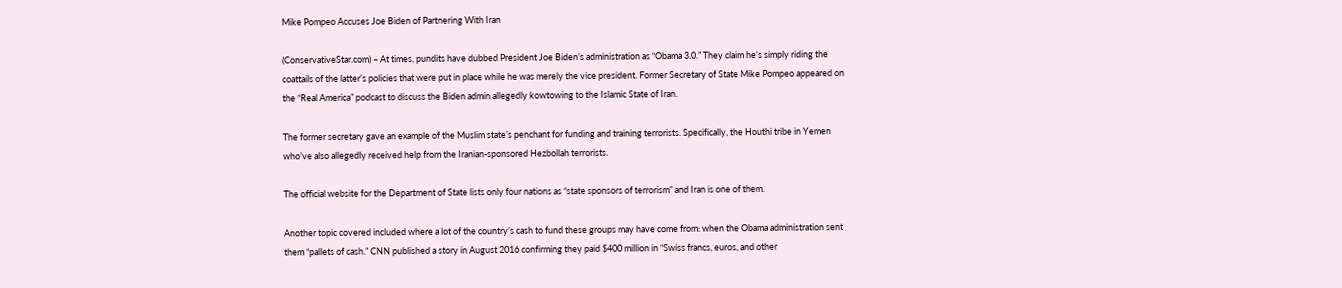Mike Pompeo Accuses Joe Biden of Partnering With Iran

(ConservativeStar.com) – At times, pundits have dubbed President Joe Biden’s administration as “Obama 3.0.” They claim he’s simply riding the coattails of the latter’s policies that were put in place while he was merely the vice president. Former Secretary of State Mike Pompeo appeared on the “Real America” podcast to discuss the Biden admin allegedly kowtowing to the Islamic State of Iran.

The former secretary gave an example of the Muslim state’s penchant for funding and training terrorists. Specifically, the Houthi tribe in Yemen who’ve also allegedly received help from the Iranian-sponsored Hezbollah terrorists.

The official website for the Department of State lists only four nations as “state sponsors of terrorism” and Iran is one of them.

Another topic covered included where a lot of the country’s cash to fund these groups may have come from: when the Obama administration sent them “pallets of cash.” CNN published a story in August 2016 confirming they paid $400 million in “Swiss francs, euros, and other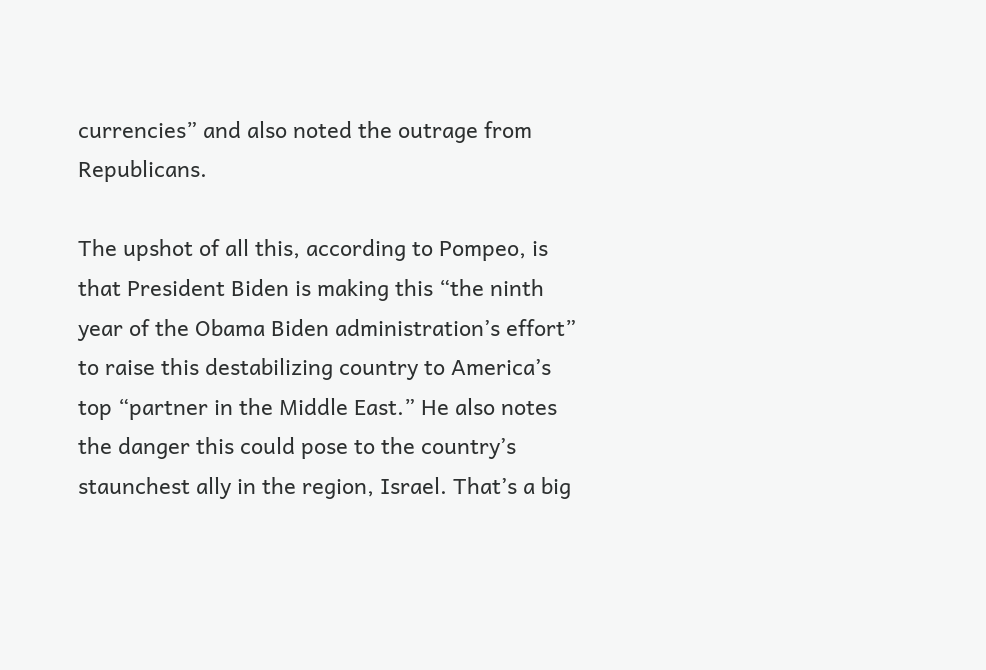currencies” and also noted the outrage from Republicans.

The upshot of all this, according to Pompeo, is that President Biden is making this “the ninth year of the Obama Biden administration’s effort” to raise this destabilizing country to America’s top “partner in the Middle East.” He also notes the danger this could pose to the country’s staunchest ally in the region, Israel. That’s a big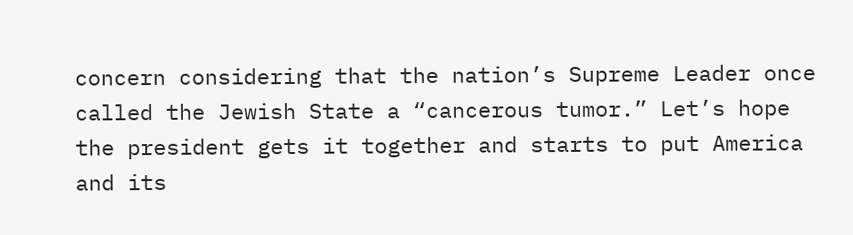concern considering that the nation’s Supreme Leader once called the Jewish State a “cancerous tumor.” Let’s hope the president gets it together and starts to put America and its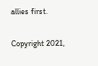allies first.

Copyright 2021,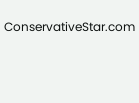ConservativeStar.com